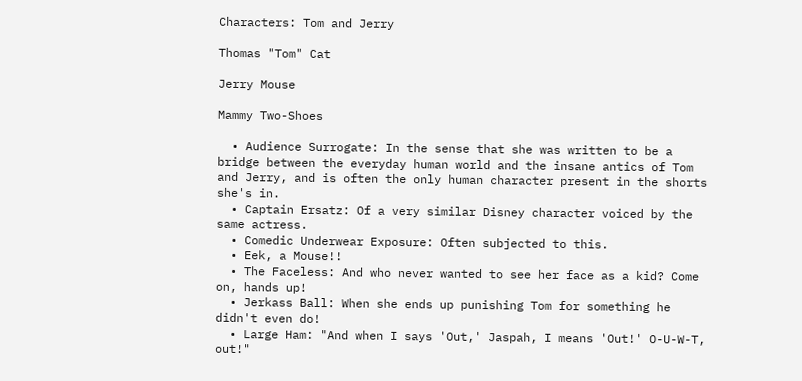Characters: Tom and Jerry

Thomas "Tom" Cat

Jerry Mouse

Mammy Two-Shoes

  • Audience Surrogate: In the sense that she was written to be a bridge between the everyday human world and the insane antics of Tom and Jerry, and is often the only human character present in the shorts she's in.
  • Captain Ersatz: Of a very similar Disney character voiced by the same actress.
  • Comedic Underwear Exposure: Often subjected to this.
  • Eek, a Mouse!!
  • The Faceless: And who never wanted to see her face as a kid? Come on, hands up!
  • Jerkass Ball: When she ends up punishing Tom for something he didn't even do!
  • Large Ham: "And when I says 'Out,' Jaspah, I means 'Out!' O-U-W-T, out!"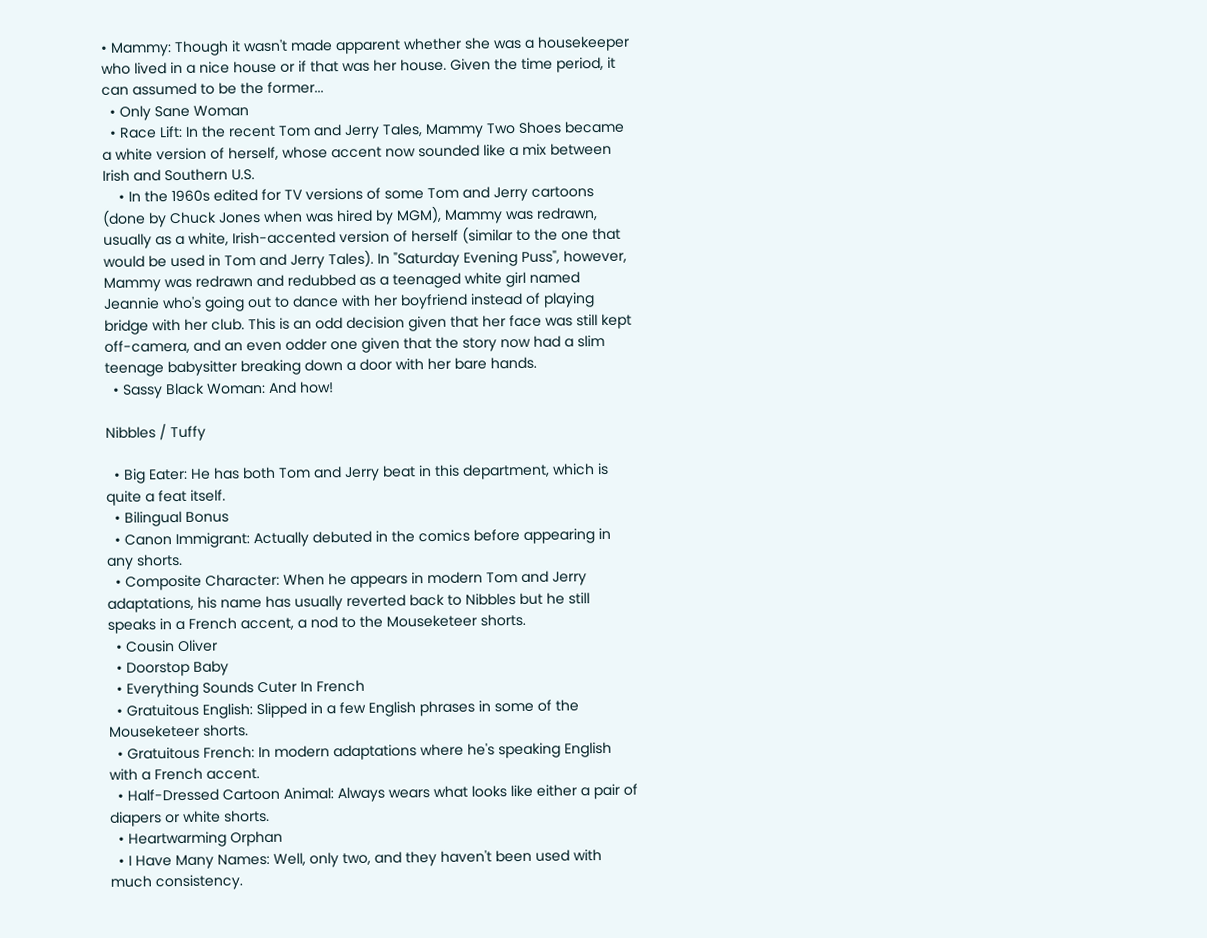• Mammy: Though it wasn't made apparent whether she was a housekeeper who lived in a nice house or if that was her house. Given the time period, it can assumed to be the former...
  • Only Sane Woman
  • Race Lift: In the recent Tom and Jerry Tales, Mammy Two Shoes became a white version of herself, whose accent now sounded like a mix between Irish and Southern U.S.
    • In the 1960s edited for TV versions of some Tom and Jerry cartoons (done by Chuck Jones when was hired by MGM), Mammy was redrawn, usually as a white, Irish-accented version of herself (similar to the one that would be used in Tom and Jerry Tales). In "Saturday Evening Puss", however, Mammy was redrawn and redubbed as a teenaged white girl named Jeannie who's going out to dance with her boyfriend instead of playing bridge with her club. This is an odd decision given that her face was still kept off-camera, and an even odder one given that the story now had a slim teenage babysitter breaking down a door with her bare hands.
  • Sassy Black Woman: And how!

Nibbles / Tuffy

  • Big Eater: He has both Tom and Jerry beat in this department, which is quite a feat itself.
  • Bilingual Bonus
  • Canon Immigrant: Actually debuted in the comics before appearing in any shorts.
  • Composite Character: When he appears in modern Tom and Jerry adaptations, his name has usually reverted back to Nibbles but he still speaks in a French accent, a nod to the Mouseketeer shorts.
  • Cousin Oliver
  • Doorstop Baby
  • Everything Sounds Cuter In French
  • Gratuitous English: Slipped in a few English phrases in some of the Mouseketeer shorts.
  • Gratuitous French: In modern adaptations where he's speaking English with a French accent.
  • Half-Dressed Cartoon Animal: Always wears what looks like either a pair of diapers or white shorts.
  • Heartwarming Orphan
  • I Have Many Names: Well, only two, and they haven't been used with much consistency.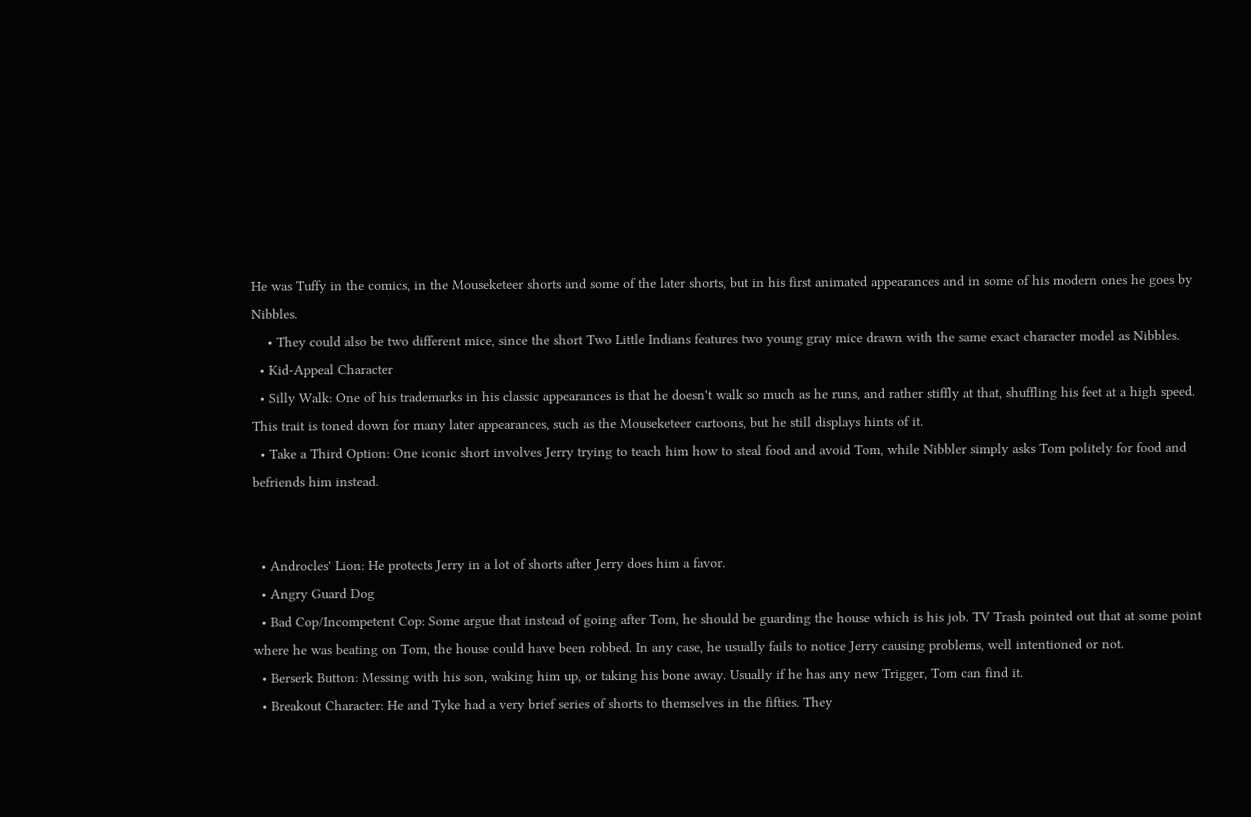He was Tuffy in the comics, in the Mouseketeer shorts and some of the later shorts, but in his first animated appearances and in some of his modern ones he goes by Nibbles.
    • They could also be two different mice, since the short Two Little Indians features two young gray mice drawn with the same exact character model as Nibbles.
  • Kid-Appeal Character
  • Silly Walk: One of his trademarks in his classic appearances is that he doesn't walk so much as he runs, and rather stiffly at that, shuffling his feet at a high speed. This trait is toned down for many later appearances, such as the Mouseketeer cartoons, but he still displays hints of it.
  • Take a Third Option: One iconic short involves Jerry trying to teach him how to steal food and avoid Tom, while Nibbler simply asks Tom politely for food and befriends him instead.


  • Androcles' Lion: He protects Jerry in a lot of shorts after Jerry does him a favor.
  • Angry Guard Dog
  • Bad Cop/Incompetent Cop: Some argue that instead of going after Tom, he should be guarding the house which is his job. TV Trash pointed out that at some point where he was beating on Tom, the house could have been robbed. In any case, he usually fails to notice Jerry causing problems, well intentioned or not.
  • Berserk Button: Messing with his son, waking him up, or taking his bone away. Usually if he has any new Trigger, Tom can find it.
  • Breakout Character: He and Tyke had a very brief series of shorts to themselves in the fifties. They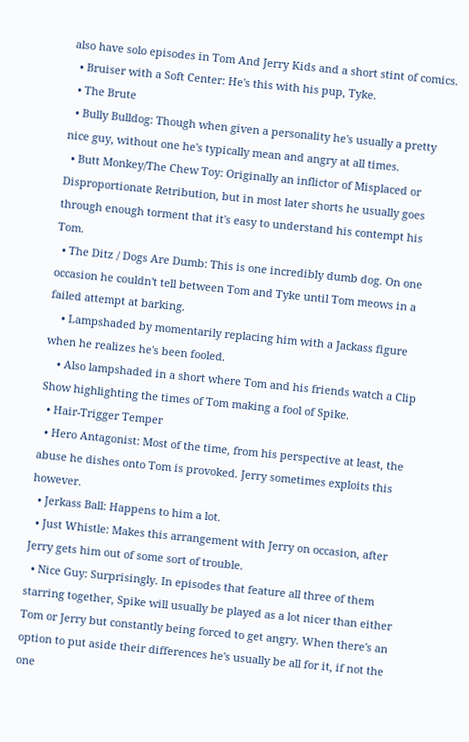also have solo episodes in Tom And Jerry Kids and a short stint of comics.
  • Bruiser with a Soft Center: He's this with his pup, Tyke.
  • The Brute
  • Bully Bulldog: Though when given a personality he's usually a pretty nice guy, without one he's typically mean and angry at all times.
  • Butt Monkey/The Chew Toy: Originally an inflictor of Misplaced or Disproportionate Retribution, but in most later shorts he usually goes through enough torment that it's easy to understand his contempt his Tom.
  • The Ditz / Dogs Are Dumb: This is one incredibly dumb dog. On one occasion he couldn't tell between Tom and Tyke until Tom meows in a failed attempt at barking.
    • Lampshaded by momentarily replacing him with a Jackass figure when he realizes he's been fooled.
    • Also lampshaded in a short where Tom and his friends watch a Clip Show highlighting the times of Tom making a fool of Spike.
  • Hair-Trigger Temper
  • Hero Antagonist: Most of the time, from his perspective at least, the abuse he dishes onto Tom is provoked. Jerry sometimes exploits this however.
  • Jerkass Ball: Happens to him a lot.
  • Just Whistle: Makes this arrangement with Jerry on occasion, after Jerry gets him out of some sort of trouble.
  • Nice Guy: Surprisingly. In episodes that feature all three of them starring together, Spike will usually be played as a lot nicer than either Tom or Jerry but constantly being forced to get angry. When there's an option to put aside their differences he's usually be all for it, if not the one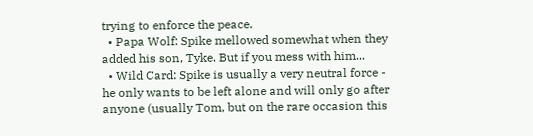trying to enforce the peace.
  • Papa Wolf: Spike mellowed somewhat when they added his son, Tyke. But if you mess with him...
  • Wild Card: Spike is usually a very neutral force - he only wants to be left alone and will only go after anyone (usually Tom, but on the rare occasion this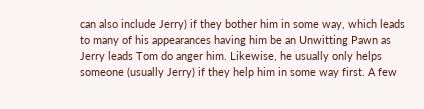can also include Jerry) if they bother him in some way, which leads to many of his appearances having him be an Unwitting Pawn as Jerry leads Tom do anger him. Likewise, he usually only helps someone (usually Jerry) if they help him in some way first. A few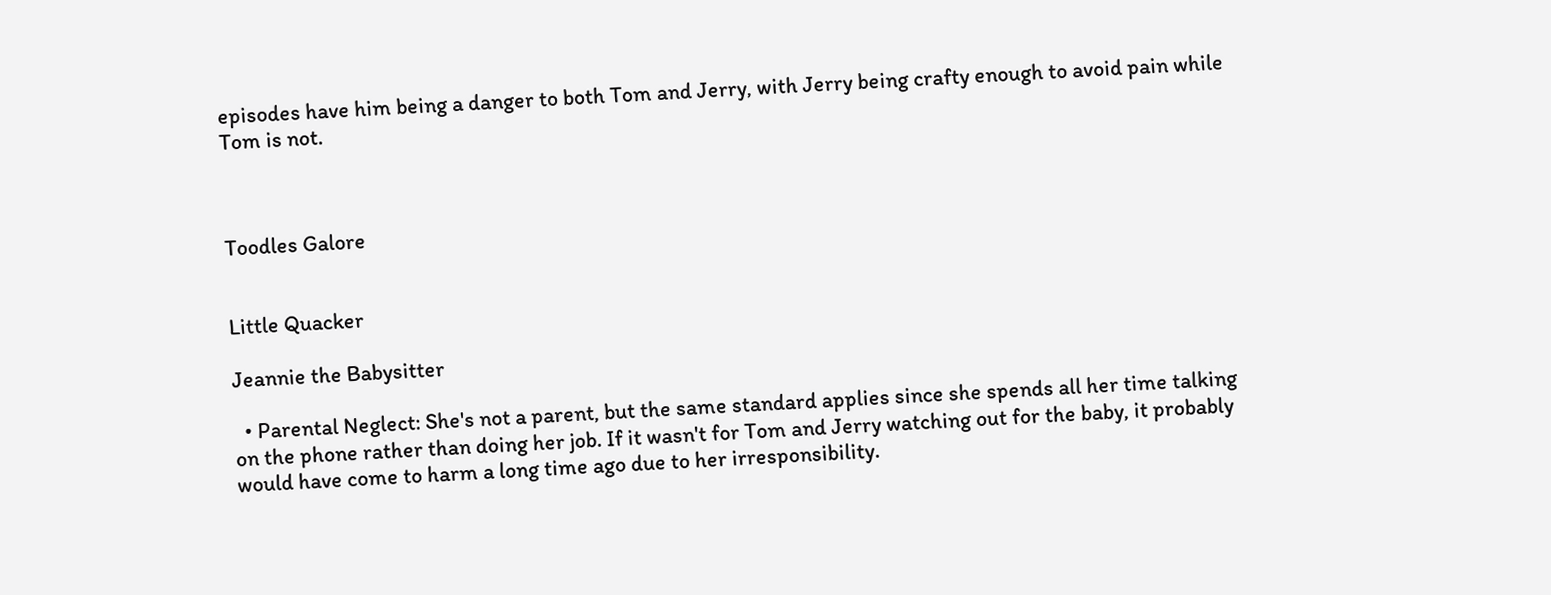episodes have him being a danger to both Tom and Jerry, with Jerry being crafty enough to avoid pain while Tom is not.



Toodles Galore


Little Quacker

Jeannie the Babysitter

  • Parental Neglect: She's not a parent, but the same standard applies since she spends all her time talking on the phone rather than doing her job. If it wasn't for Tom and Jerry watching out for the baby, it probably would have come to harm a long time ago due to her irresponsibility.